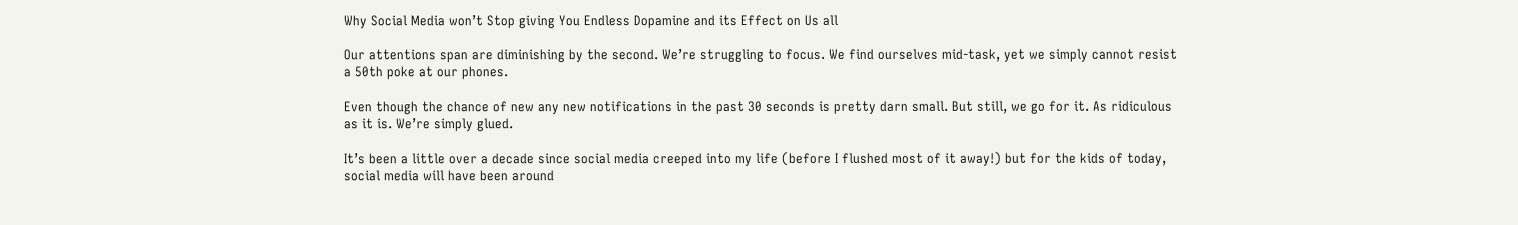Why Social Media won’t Stop giving You Endless Dopamine and its Effect on Us all

Our attentions span are diminishing by the second. We’re struggling to focus. We find ourselves mid-task, yet we simply cannot resist a 50th poke at our phones.

Even though the chance of new any new notifications in the past 30 seconds is pretty darn small. But still, we go for it. As ridiculous as it is. We’re simply glued.

It’s been a little over a decade since social media creeped into my life (before I flushed most of it away!) but for the kids of today, social media will have been around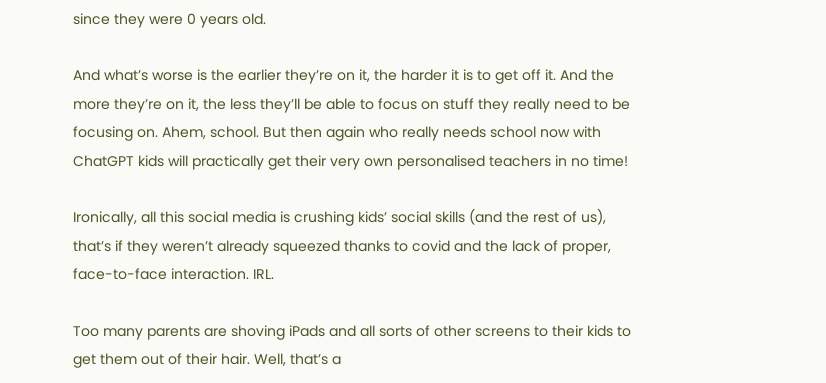since they were 0 years old.

And what’s worse is the earlier they’re on it, the harder it is to get off it. And the more they’re on it, the less they’ll be able to focus on stuff they really need to be focusing on. Ahem, school. But then again who really needs school now with ChatGPT kids will practically get their very own personalised teachers in no time!

Ironically, all this social media is crushing kids’ social skills (and the rest of us), that’s if they weren’t already squeezed thanks to covid and the lack of proper, face-to-face interaction. IRL.

Too many parents are shoving iPads and all sorts of other screens to their kids to get them out of their hair. Well, that’s a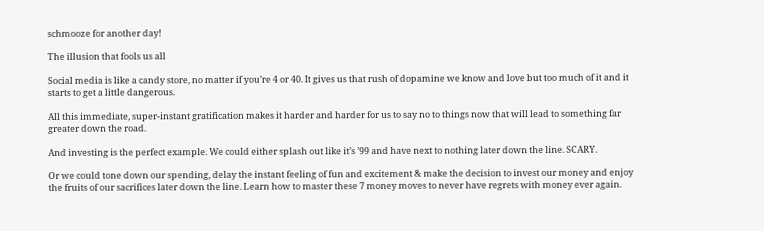schmooze for another day!

The illusion that fools us all

Social media is like a candy store, no matter if you’re 4 or 40. It gives us that rush of dopamine we know and love but too much of it and it starts to get a little dangerous.

All this immediate, super-instant gratification makes it harder and harder for us to say no to things now that will lead to something far greater down the road.

And investing is the perfect example. We could either splash out like it’s ’99 and have next to nothing later down the line. SCARY.

Or we could tone down our spending, delay the instant feeling of fun and excitement & make the decision to invest our money and enjoy the fruits of our sacrifices later down the line. Learn how to master these 7 money moves to never have regrets with money ever again.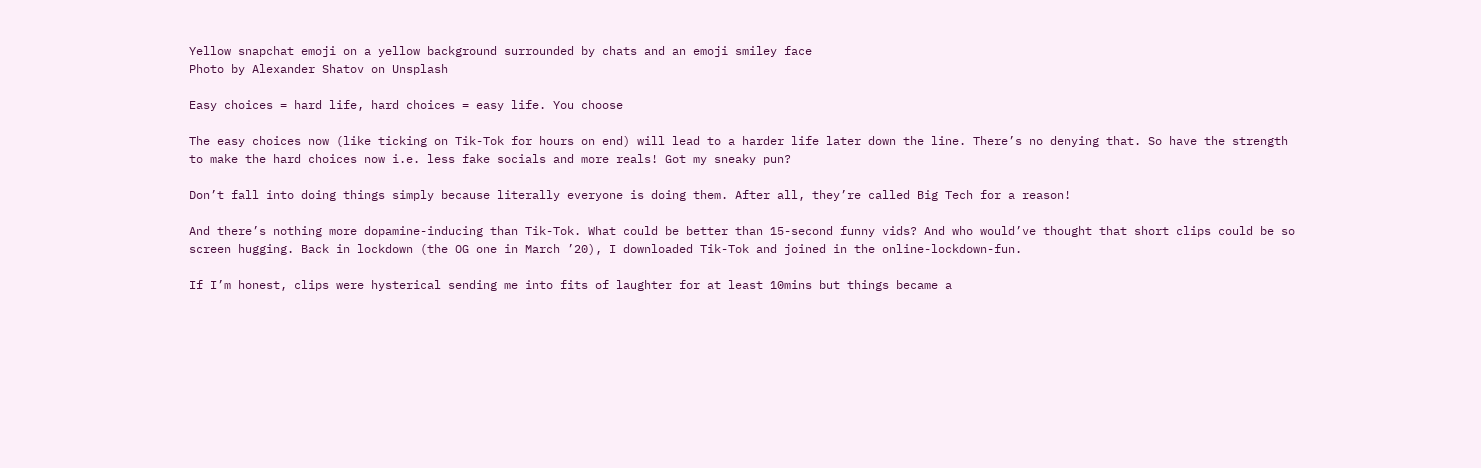Yellow snapchat emoji on a yellow background surrounded by chats and an emoji smiley face
Photo by Alexander Shatov on Unsplash

Easy choices = hard life, hard choices = easy life. You choose

The easy choices now (like ticking on Tik-Tok for hours on end) will lead to a harder life later down the line. There’s no denying that. So have the strength to make the hard choices now i.e. less fake socials and more reals! Got my sneaky pun?

Don’t fall into doing things simply because literally everyone is doing them. After all, they’re called Big Tech for a reason!

And there’s nothing more dopamine-inducing than Tik-Tok. What could be better than 15-second funny vids? And who would’ve thought that short clips could be so screen hugging. Back in lockdown (the OG one in March ’20), I downloaded Tik-Tok and joined in the online-lockdown-fun.

If I’m honest, clips were hysterical sending me into fits of laughter for at least 10mins but things became a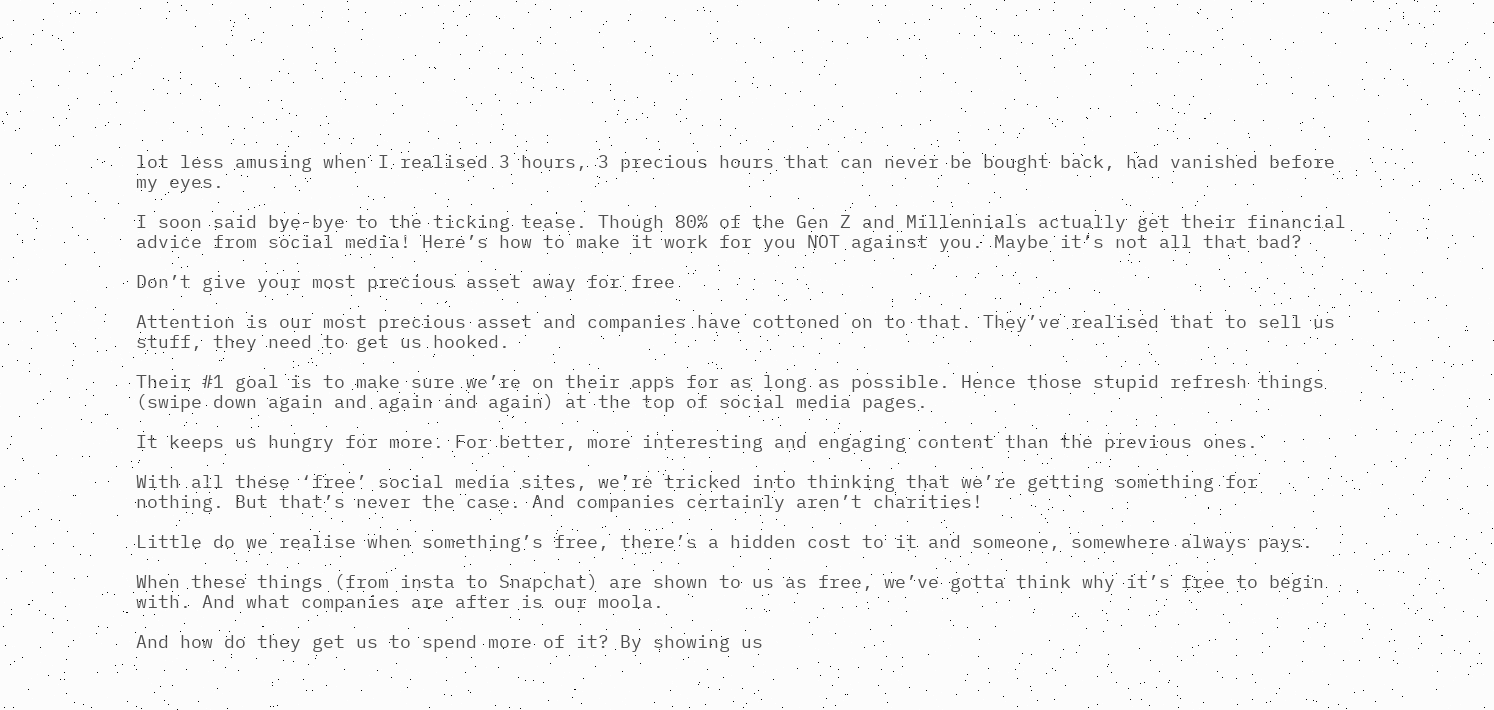lot less amusing when I realised 3 hours, 3 precious hours that can never be bought back, had vanished before my eyes.

I soon said bye-bye to the ticking tease. Though 80% of the Gen Z and Millennials actually get their financial advice from social media! Here’s how to make it work for you NOT against you. Maybe it’s not all that bad?

Don’t give your most precious asset away for free

Attention is our most precious asset and companies have cottoned on to that. They’ve realised that to sell us stuff, they need to get us hooked.

Their #1 goal is to make sure we’re on their apps for as long as possible. Hence those stupid refresh things (swipe down again and again and again) at the top of social media pages.

It keeps us hungry for more. For better, more interesting and engaging content than the previous ones.

With all these ‘free’ social media sites, we’re tricked into thinking that we’re getting something for nothing. But that’s never the case. And companies certainly aren’t charities!

Little do we realise when something’s free, there’s a hidden cost to it and someone, somewhere always pays.

When these things (from insta to Snapchat) are shown to us as free, we’ve gotta think why it’s free to begin with. And what companies are after is our moola.

And how do they get us to spend more of it? By showing us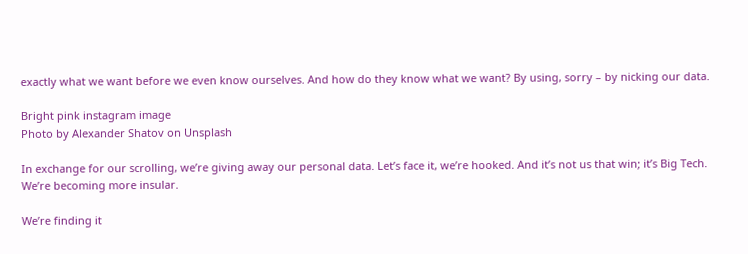exactly what we want before we even know ourselves. And how do they know what we want? By using, sorry – by nicking our data.

Bright pink instagram image
Photo by Alexander Shatov on Unsplash

In exchange for our scrolling, we’re giving away our personal data. Let’s face it, we’re hooked. And it’s not us that win; it’s Big Tech. We’re becoming more insular.

We’re finding it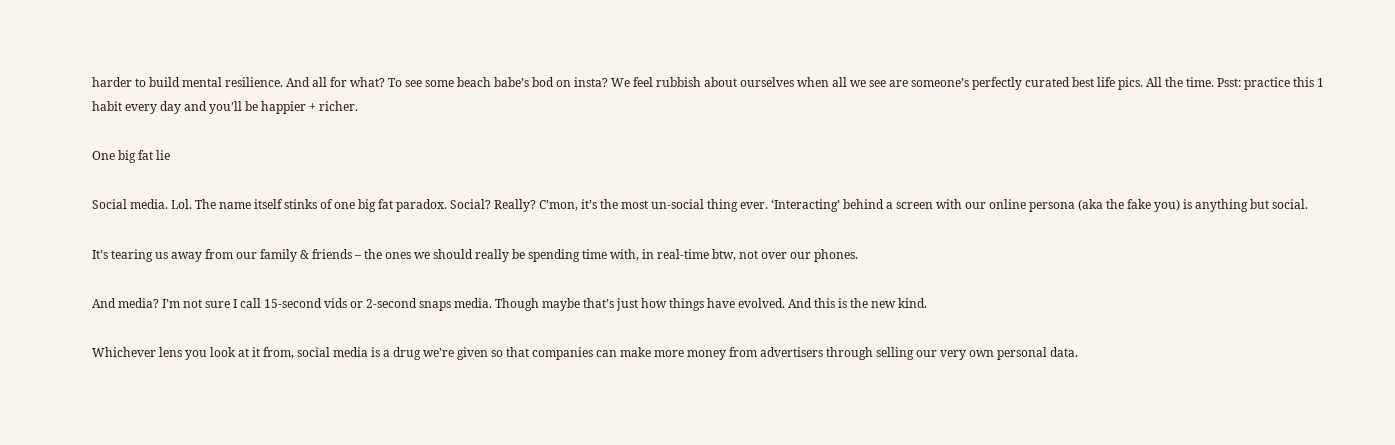harder to build mental resilience. And all for what? To see some beach babe’s bod on insta? We feel rubbish about ourselves when all we see are someone’s perfectly curated best life pics. All the time. Psst: practice this 1 habit every day and you’ll be happier + richer.

One big fat lie

Social media. Lol. The name itself stinks of one big fat paradox. Social? Really? C’mon, it’s the most un-social thing ever. ‘Interacting’ behind a screen with our online persona (aka the fake you) is anything but social.

It’s tearing us away from our family & friends – the ones we should really be spending time with, in real-time btw, not over our phones.

And media? I’m not sure I call 15-second vids or 2-second snaps media. Though maybe that’s just how things have evolved. And this is the new kind.

Whichever lens you look at it from, social media is a drug we’re given so that companies can make more money from advertisers through selling our very own personal data.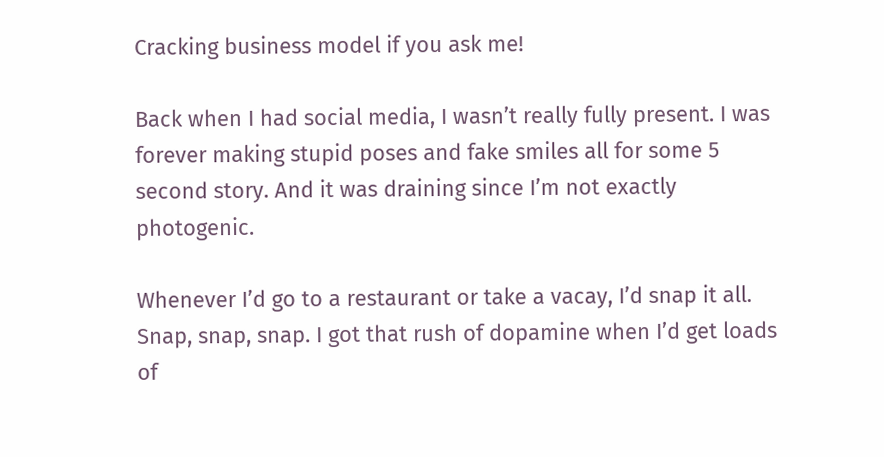Cracking business model if you ask me!

Back when I had social media, I wasn’t really fully present. I was forever making stupid poses and fake smiles all for some 5 second story. And it was draining since I’m not exactly photogenic.

Whenever I’d go to a restaurant or take a vacay, I’d snap it all. Snap, snap, snap. I got that rush of dopamine when I’d get loads of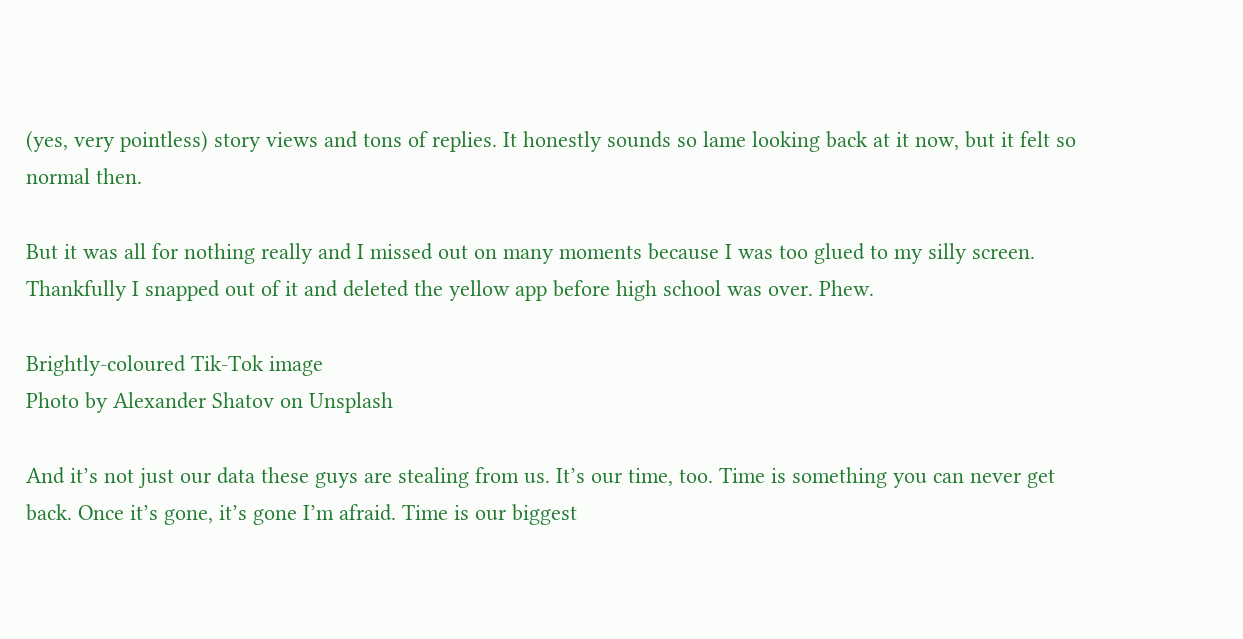(yes, very pointless) story views and tons of replies. It honestly sounds so lame looking back at it now, but it felt so normal then.

But it was all for nothing really and I missed out on many moments because I was too glued to my silly screen. Thankfully I snapped out of it and deleted the yellow app before high school was over. Phew.

Brightly-coloured Tik-Tok image
Photo by Alexander Shatov on Unsplash

And it’s not just our data these guys are stealing from us. It’s our time, too. Time is something you can never get back. Once it’s gone, it’s gone I’m afraid. Time is our biggest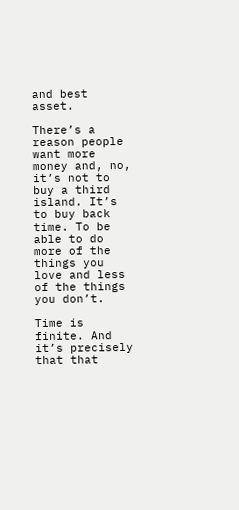and best asset.

There’s a reason people want more money and, no, it’s not to buy a third island. It’s to buy back time. To be able to do more of the things you love and less of the things you don’t.

Time is finite. And it’s precisely that that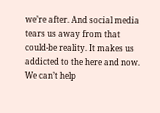we’re after. And social media tears us away from that could-be reality. It makes us addicted to the here and now. We can’t help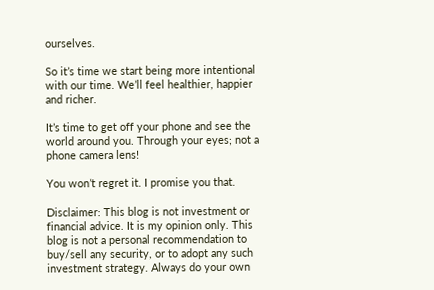ourselves.

So it’s time we start being more intentional with our time. We’ll feel healthier, happier and richer.

It’s time to get off your phone and see the world around you. Through your eyes; not a phone camera lens!

You won’t regret it. I promise you that.

Disclaimer: This blog is not investment or financial advice. It is my opinion only. This blog is not a personal recommendation to buy/sell any security, or to adopt any such investment strategy. Always do your own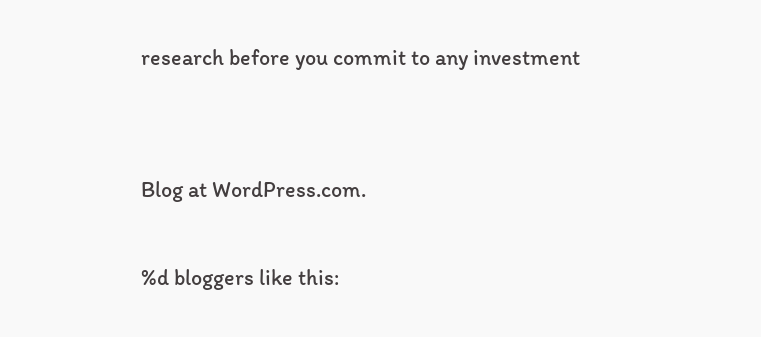research before you commit to any investment


Blog at WordPress.com.

%d bloggers like this: